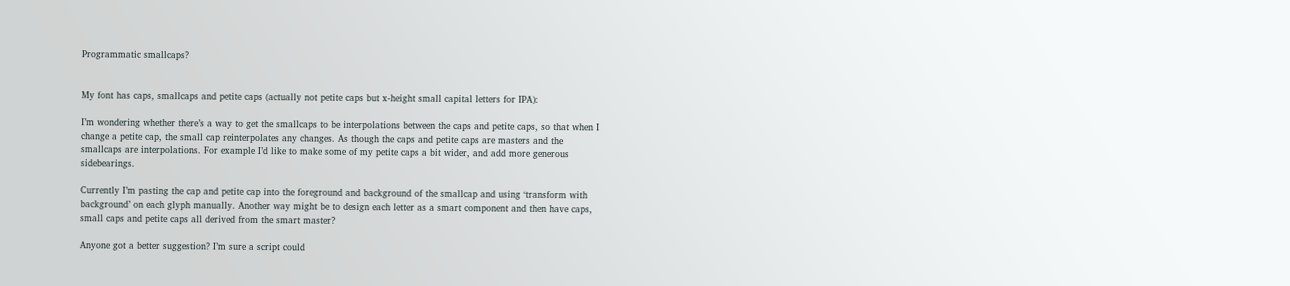Programmatic smallcaps?


My font has caps, smallcaps and petite caps (actually not petite caps but x-height small capital letters for IPA):

I’m wondering whether there’s a way to get the smallcaps to be interpolations between the caps and petite caps, so that when I change a petite cap, the small cap reinterpolates any changes. As though the caps and petite caps are masters and the smallcaps are interpolations. For example I’d like to make some of my petite caps a bit wider, and add more generous sidebearings.

Currently I’m pasting the cap and petite cap into the foreground and background of the smallcap and using ‘transform with background’ on each glyph manually. Another way might be to design each letter as a smart component and then have caps, small caps and petite caps all derived from the smart master?

Anyone got a better suggestion? I’m sure a script could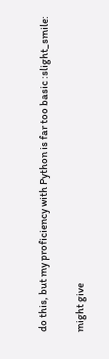do this, but my proficiency with Python is far too basic :slight_smile:

might give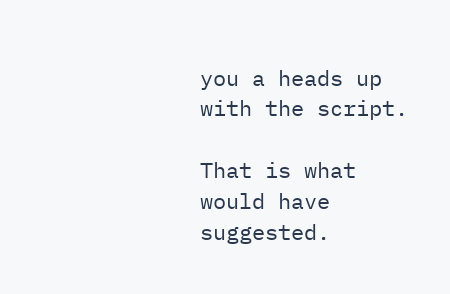you a heads up with the script.

That is what would have suggested.